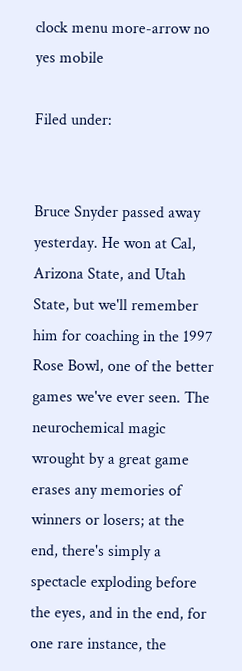clock menu more-arrow no yes mobile

Filed under:


Bruce Snyder passed away yesterday. He won at Cal, Arizona State, and Utah State, but we'll remember him for coaching in the 1997 Rose Bowl, one of the better games we've ever seen. The neurochemical magic wrought by a great game erases any memories of winners or losers; at the end, there's simply a spectacle exploding before the eyes, and in the end, for one rare instance, the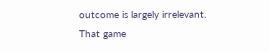outcome is largely irrelevant. That game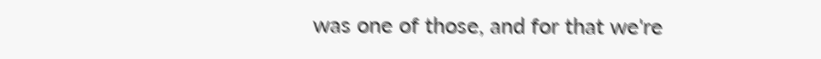was one of those, and for that we're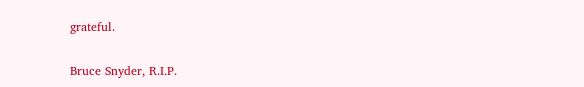grateful.

Bruce Snyder, R.I.P.